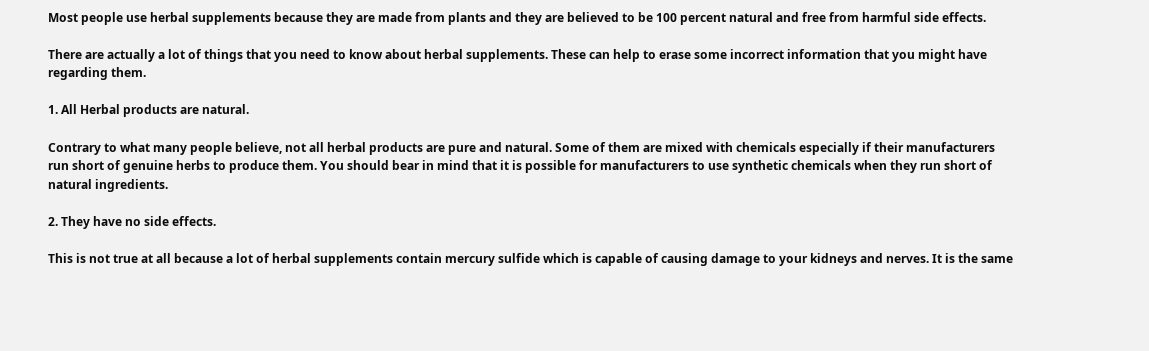Most people use herbal supplements because they are made from plants and they are believed to be 100 percent natural and free from harmful side effects.

There are actually a lot of things that you need to know about herbal supplements. These can help to erase some incorrect information that you might have regarding them.

1. All Herbal products are natural.

Contrary to what many people believe, not all herbal products are pure and natural. Some of them are mixed with chemicals especially if their manufacturers run short of genuine herbs to produce them. You should bear in mind that it is possible for manufacturers to use synthetic chemicals when they run short of natural ingredients.

2. They have no side effects.

This is not true at all because a lot of herbal supplements contain mercury sulfide which is capable of causing damage to your kidneys and nerves. It is the same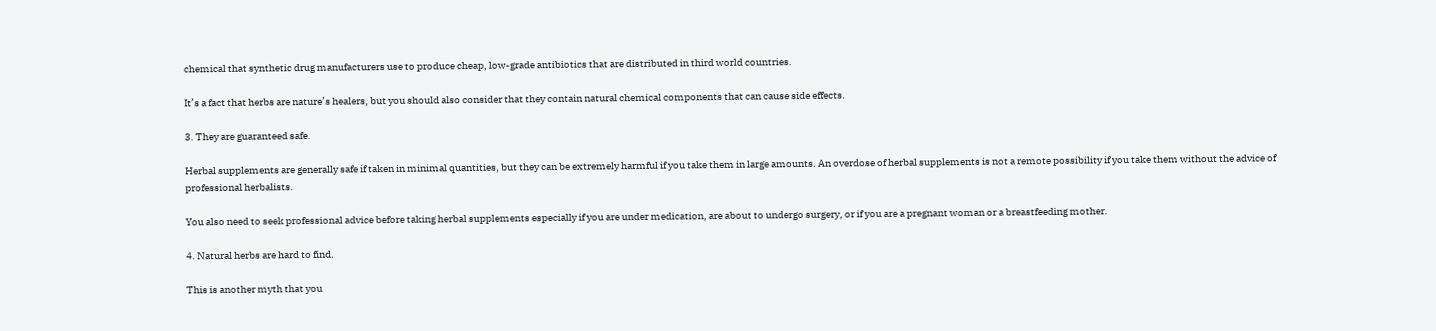chemical that synthetic drug manufacturers use to produce cheap, low-grade antibiotics that are distributed in third world countries.

It’s a fact that herbs are nature’s healers, but you should also consider that they contain natural chemical components that can cause side effects.

3. They are guaranteed safe.

Herbal supplements are generally safe if taken in minimal quantities, but they can be extremely harmful if you take them in large amounts. An overdose of herbal supplements is not a remote possibility if you take them without the advice of professional herbalists.

You also need to seek professional advice before taking herbal supplements especially if you are under medication, are about to undergo surgery, or if you are a pregnant woman or a breastfeeding mother.

4. Natural herbs are hard to find.

This is another myth that you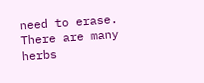need to erase. There are many herbs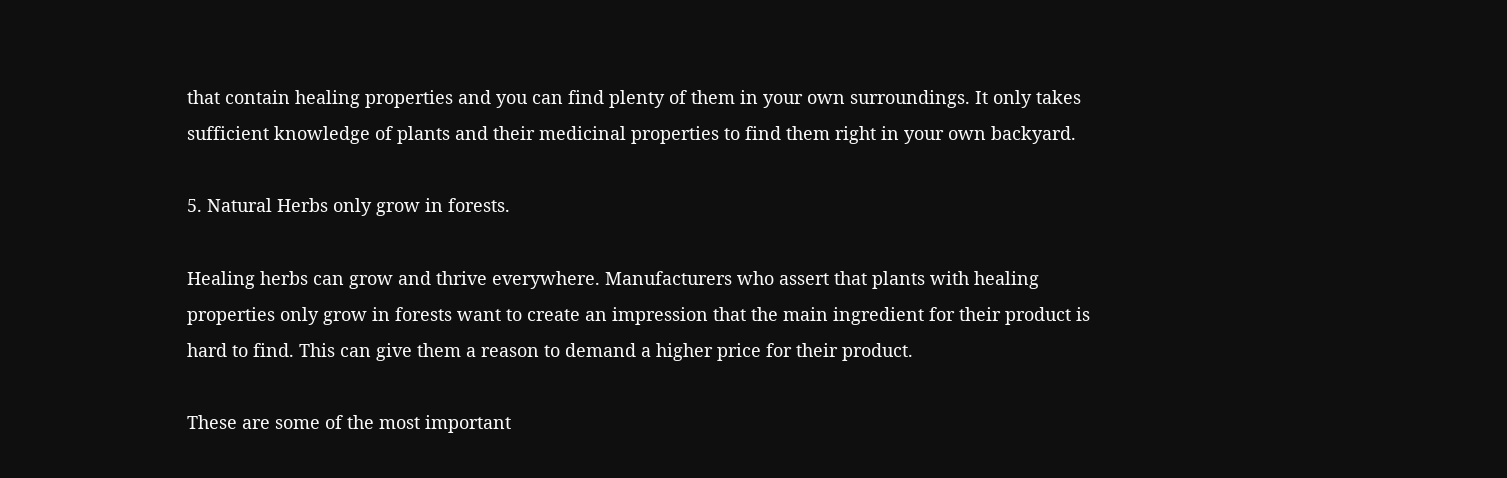that contain healing properties and you can find plenty of them in your own surroundings. It only takes sufficient knowledge of plants and their medicinal properties to find them right in your own backyard.

5. Natural Herbs only grow in forests.

Healing herbs can grow and thrive everywhere. Manufacturers who assert that plants with healing properties only grow in forests want to create an impression that the main ingredient for their product is hard to find. This can give them a reason to demand a higher price for their product.

These are some of the most important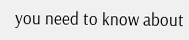you need to know about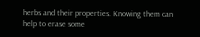herbs and their properties. Knowing them can help to erase some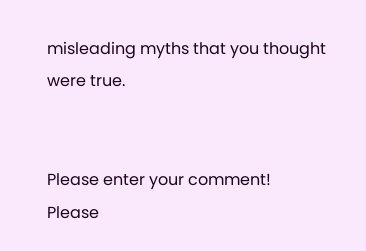misleading myths that you thought were true.


Please enter your comment!
Please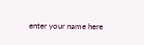enter your name here